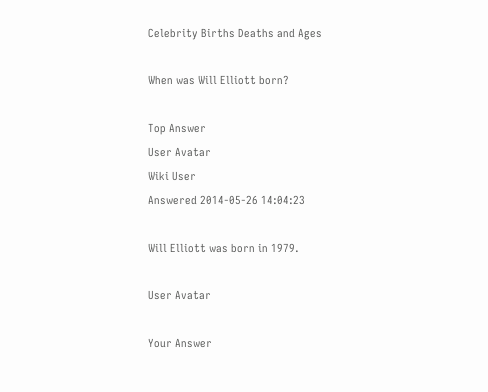Celebrity Births Deaths and Ages

When was Will Elliott born?

Top Answer
User Avatar
Wiki User
Answered 2014-05-26 14:04:23

Will Elliott was born in 1979.

User Avatar

Your Answer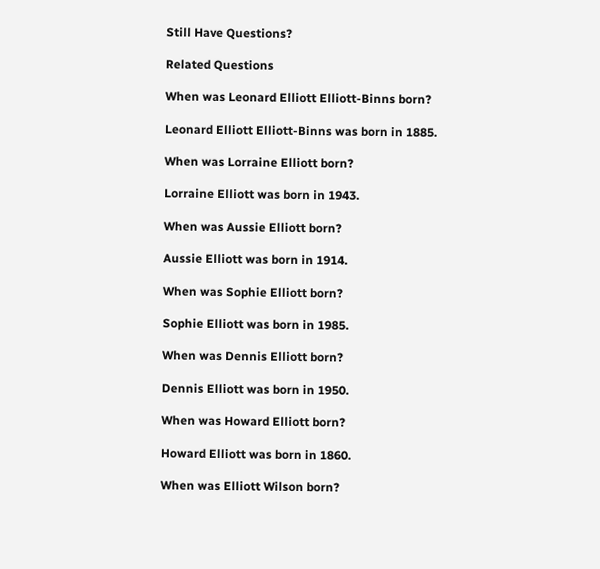Still Have Questions?

Related Questions

When was Leonard Elliott Elliott-Binns born?

Leonard Elliott Elliott-Binns was born in 1885.

When was Lorraine Elliott born?

Lorraine Elliott was born in 1943.

When was Aussie Elliott born?

Aussie Elliott was born in 1914.

When was Sophie Elliott born?

Sophie Elliott was born in 1985.

When was Dennis Elliott born?

Dennis Elliott was born in 1950.

When was Howard Elliott born?

Howard Elliott was born in 1860.

When was Elliott Wilson born?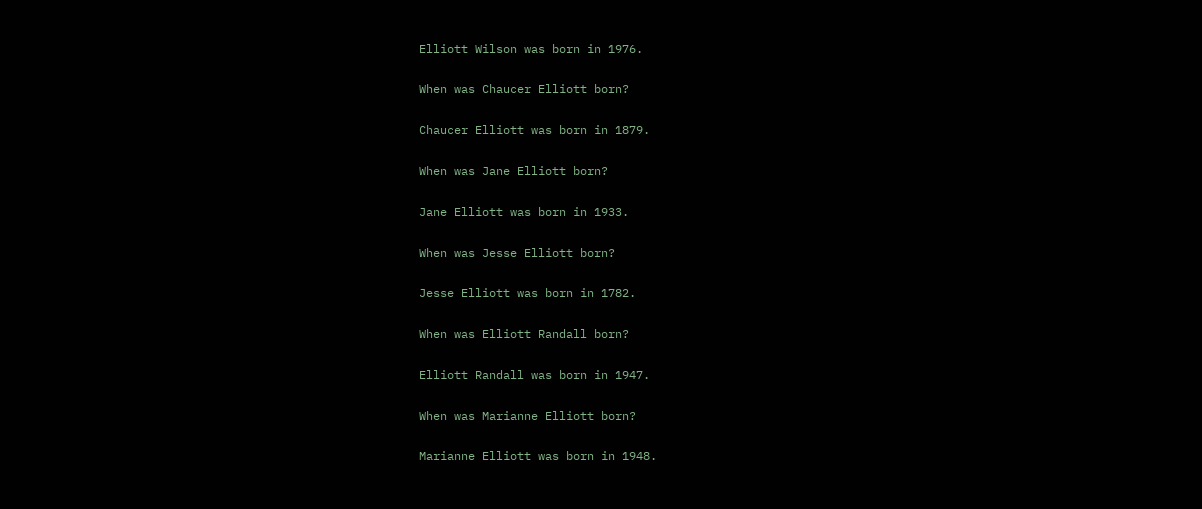Elliott Wilson was born in 1976.

When was Chaucer Elliott born?

Chaucer Elliott was born in 1879.

When was Jane Elliott born?

Jane Elliott was born in 1933.

When was Jesse Elliott born?

Jesse Elliott was born in 1782.

When was Elliott Randall born?

Elliott Randall was born in 1947.

When was Marianne Elliott born?

Marianne Elliott was born in 1948.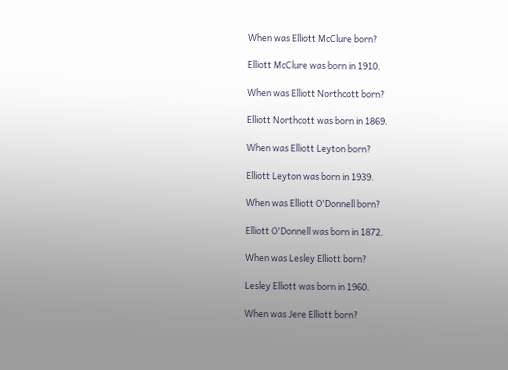When was Elliott McClure born?

Elliott McClure was born in 1910.

When was Elliott Northcott born?

Elliott Northcott was born in 1869.

When was Elliott Leyton born?

Elliott Leyton was born in 1939.

When was Elliott O'Donnell born?

Elliott O'Donnell was born in 1872.

When was Lesley Elliott born?

Lesley Elliott was born in 1960.

When was Jere Elliott born?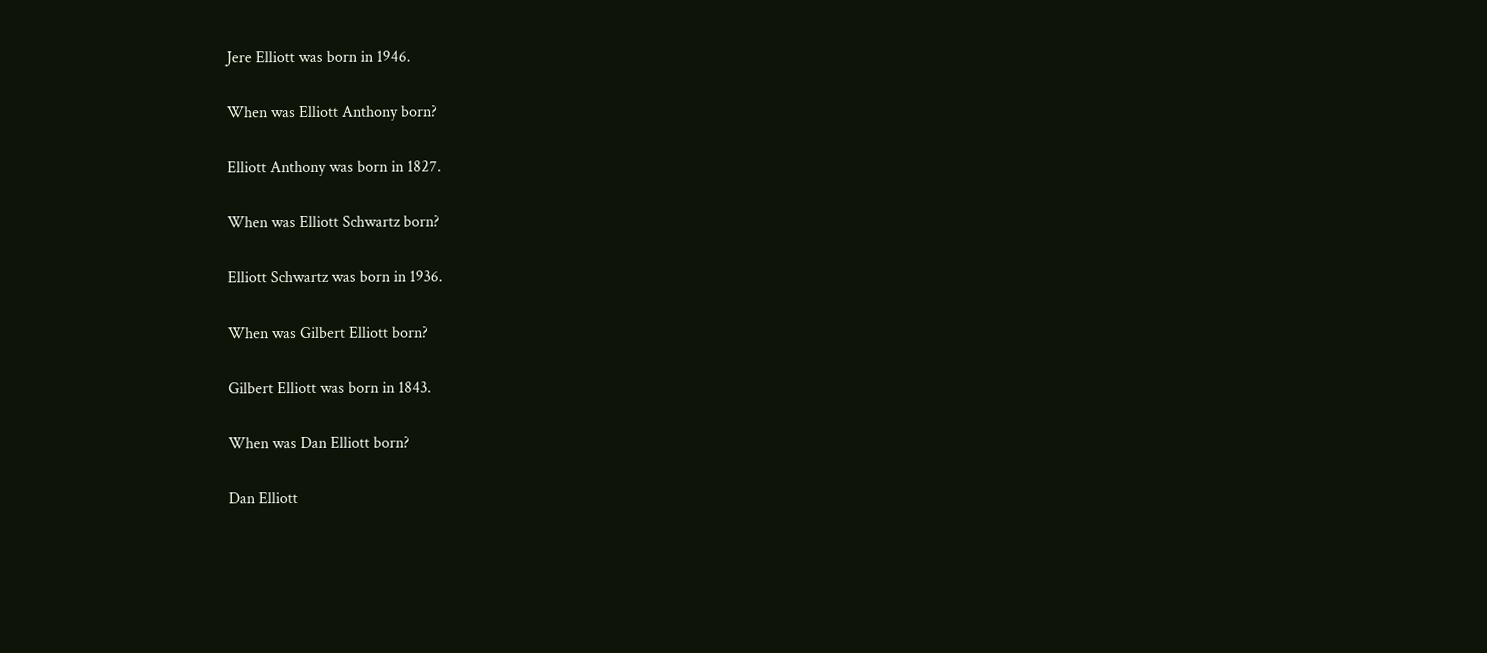Jere Elliott was born in 1946.

When was Elliott Anthony born?

Elliott Anthony was born in 1827.

When was Elliott Schwartz born?

Elliott Schwartz was born in 1936.

When was Gilbert Elliott born?

Gilbert Elliott was born in 1843.

When was Dan Elliott born?

Dan Elliott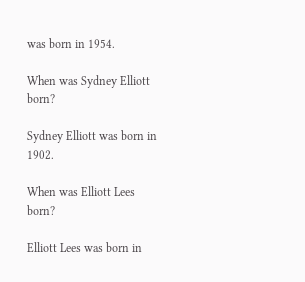was born in 1954.

When was Sydney Elliott born?

Sydney Elliott was born in 1902.

When was Elliott Lees born?

Elliott Lees was born in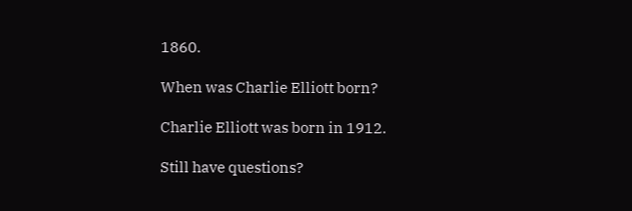1860.

When was Charlie Elliott born?

Charlie Elliott was born in 1912.

Still have questions?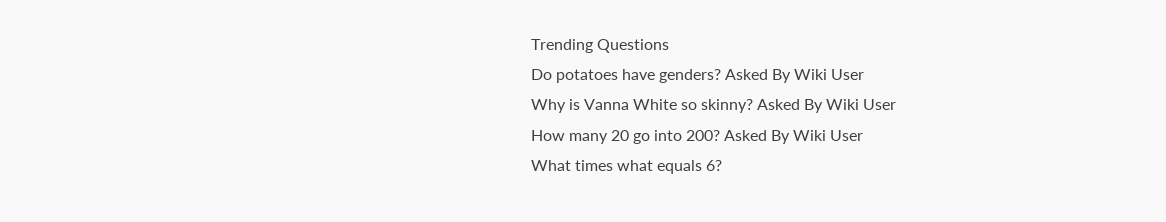Trending Questions
Do potatoes have genders? Asked By Wiki User
Why is Vanna White so skinny? Asked By Wiki User
How many 20 go into 200? Asked By Wiki User
What times what equals 6?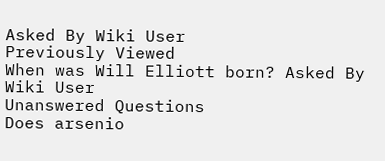Asked By Wiki User
Previously Viewed
When was Will Elliott born? Asked By Wiki User
Unanswered Questions
Does arsenio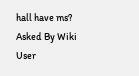hall have ms? Asked By Wiki User